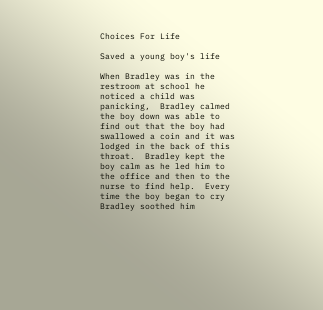Choices For Life

Saved a young boy's life

When Bradley was in the restroom at school he noticed a child was panicking,  Bradley calmed the boy down was able to find out that the boy had swallowed a coin and it was lodged in the back of this throat.  Bradley kept the boy calm as he led him to the office and then to the nurse to find help.  Every time the boy began to cry Bradley soothed him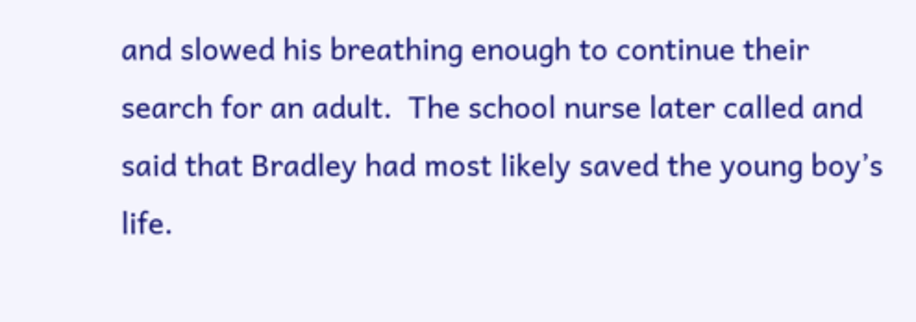and slowed his breathing enough to continue their search for an adult.  The school nurse later called and said that Bradley had most likely saved the young boy’s life.